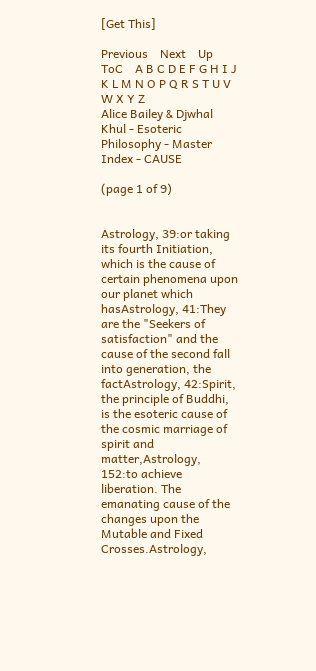[Get This]

Previous    Next    Up    ToC    A B C D E F G H I J K L M N O P Q R S T U V W X Y Z
Alice Bailey & Djwhal Khul - Esoteric Philosophy - Master Index - CAUSE

(page 1 of 9)


Astrology, 39:or taking its fourth Initiation, which is the cause of certain phenomena upon our planet which hasAstrology, 41:They are the "Seekers of satisfaction" and the cause of the second fall into generation, the factAstrology, 42:Spirit, the principle of Buddhi, is the esoteric cause of the cosmic marriage of spirit and matter,Astrology, 152:to achieve liberation. The emanating cause of the changes upon the Mutable and Fixed Crosses.Astrology,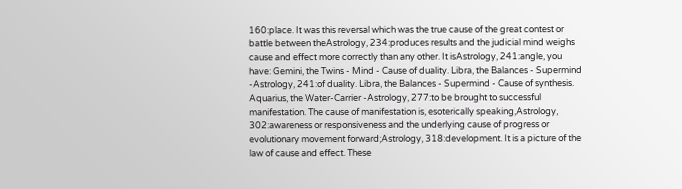160:place. It was this reversal which was the true cause of the great contest or battle between theAstrology, 234:produces results and the judicial mind weighs cause and effect more correctly than any other. It isAstrology, 241:angle, you have: Gemini, the Twins - Mind - Cause of duality. Libra, the Balances - Supermind -Astrology, 241:of duality. Libra, the Balances - Supermind - Cause of synthesis. Aquarius, the Water-Carrier -Astrology, 277:to be brought to successful manifestation. The cause of manifestation is, esoterically speaking,Astrology, 302:awareness or responsiveness and the underlying cause of progress or evolutionary movement forward;Astrology, 318:development. It is a picture of the law of cause and effect. These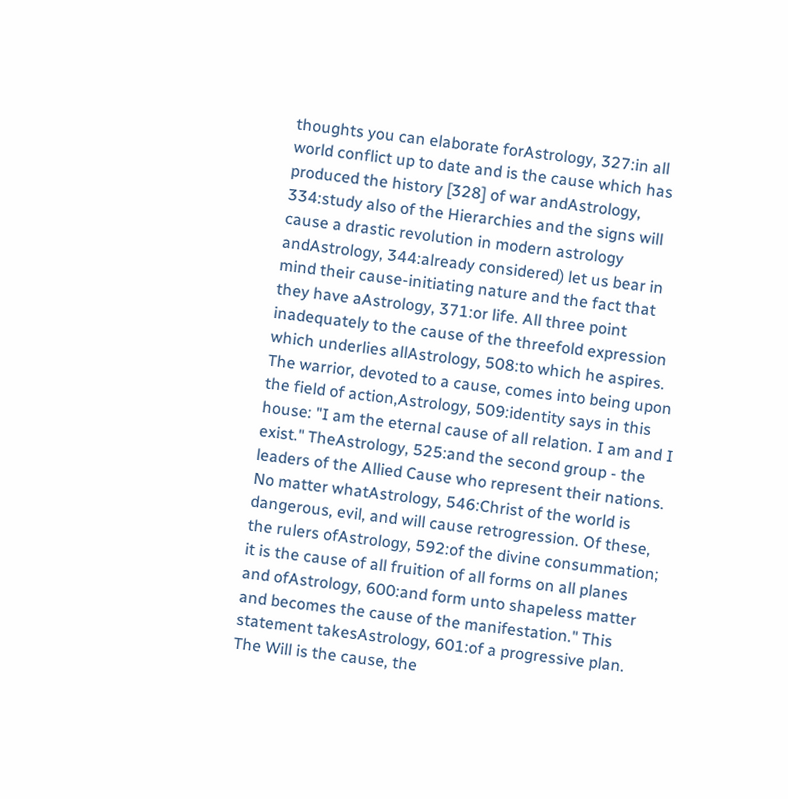thoughts you can elaborate forAstrology, 327:in all world conflict up to date and is the cause which has produced the history [328] of war andAstrology, 334:study also of the Hierarchies and the signs will cause a drastic revolution in modern astrology andAstrology, 344:already considered) let us bear in mind their cause-initiating nature and the fact that they have aAstrology, 371:or life. All three point inadequately to the cause of the threefold expression which underlies allAstrology, 508:to which he aspires. The warrior, devoted to a cause, comes into being upon the field of action,Astrology, 509:identity says in this house: "I am the eternal cause of all relation. I am and I exist." TheAstrology, 525:and the second group - the leaders of the Allied Cause who represent their nations. No matter whatAstrology, 546:Christ of the world is dangerous, evil, and will cause retrogression. Of these, the rulers ofAstrology, 592:of the divine consummation; it is the cause of all fruition of all forms on all planes and ofAstrology, 600:and form unto shapeless matter and becomes the cause of the manifestation." This statement takesAstrology, 601:of a progressive plan. The Will is the cause, the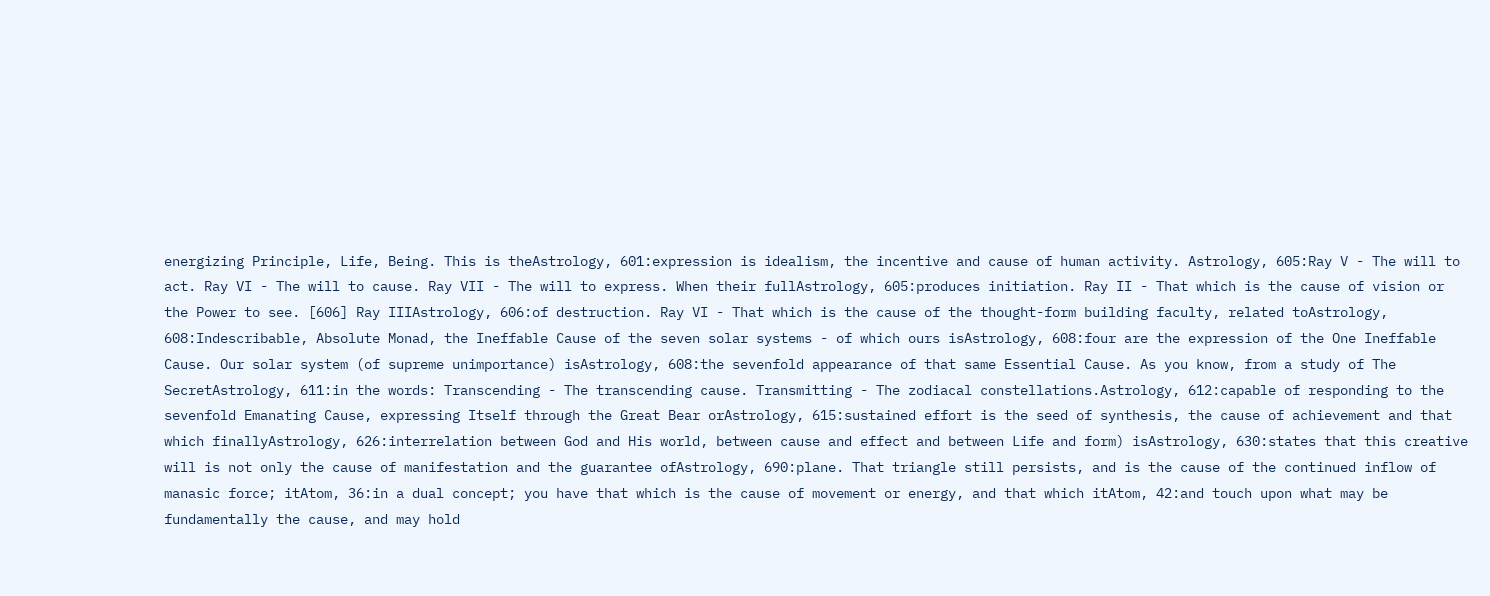energizing Principle, Life, Being. This is theAstrology, 601:expression is idealism, the incentive and cause of human activity. Astrology, 605:Ray V - The will to act. Ray VI - The will to cause. Ray VII - The will to express. When their fullAstrology, 605:produces initiation. Ray II - That which is the cause of vision or the Power to see. [606] Ray IIIAstrology, 606:of destruction. Ray VI - That which is the cause of the thought-form building faculty, related toAstrology, 608:Indescribable, Absolute Monad, the Ineffable Cause of the seven solar systems - of which ours isAstrology, 608:four are the expression of the One Ineffable Cause. Our solar system (of supreme unimportance) isAstrology, 608:the sevenfold appearance of that same Essential Cause. As you know, from a study of The SecretAstrology, 611:in the words: Transcending - The transcending cause. Transmitting - The zodiacal constellations.Astrology, 612:capable of responding to the sevenfold Emanating Cause, expressing Itself through the Great Bear orAstrology, 615:sustained effort is the seed of synthesis, the cause of achievement and that which finallyAstrology, 626:interrelation between God and His world, between cause and effect and between Life and form) isAstrology, 630:states that this creative will is not only the cause of manifestation and the guarantee ofAstrology, 690:plane. That triangle still persists, and is the cause of the continued inflow of manasic force; itAtom, 36:in a dual concept; you have that which is the cause of movement or energy, and that which itAtom, 42:and touch upon what may be fundamentally the cause, and may hold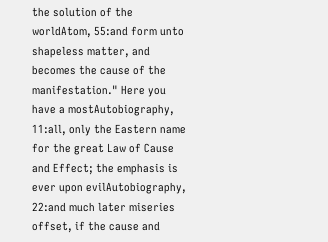the solution of the worldAtom, 55:and form unto shapeless matter, and becomes the cause of the manifestation." Here you have a mostAutobiography, 11:all, only the Eastern name for the great Law of Cause and Effect; the emphasis is ever upon evilAutobiography, 22:and much later miseries offset, if the cause and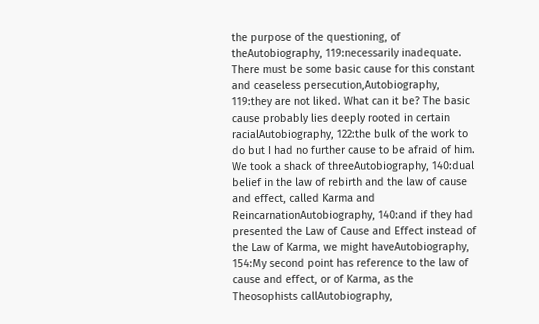the purpose of the questioning, of theAutobiography, 119:necessarily inadequate. There must be some basic cause for this constant and ceaseless persecution,Autobiography, 119:they are not liked. What can it be? The basic cause probably lies deeply rooted in certain racialAutobiography, 122:the bulk of the work to do but I had no further cause to be afraid of him. We took a shack of threeAutobiography, 140:dual belief in the law of rebirth and the law of cause and effect, called Karma and ReincarnationAutobiography, 140:and if they had presented the Law of Cause and Effect instead of the Law of Karma, we might haveAutobiography, 154:My second point has reference to the law of cause and effect, or of Karma, as the Theosophists callAutobiography,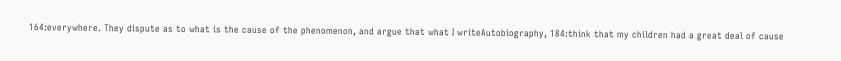164:everywhere. They dispute as to what is the cause of the phenomenon, and argue that what I writeAutobiography, 184:think that my children had a great deal of cause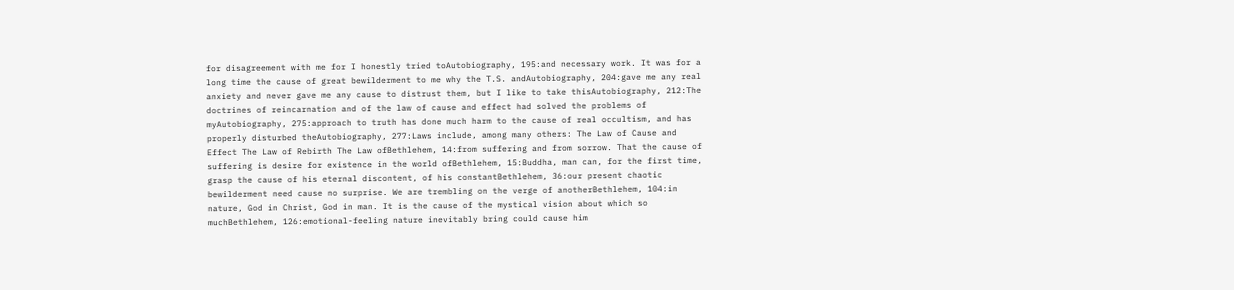for disagreement with me for I honestly tried toAutobiography, 195:and necessary work. It was for a long time the cause of great bewilderment to me why the T.S. andAutobiography, 204:gave me any real anxiety and never gave me any cause to distrust them, but I like to take thisAutobiography, 212:The doctrines of reincarnation and of the law of cause and effect had solved the problems of myAutobiography, 275:approach to truth has done much harm to the cause of real occultism, and has properly disturbed theAutobiography, 277:Laws include, among many others: The Law of Cause and Effect The Law of Rebirth The Law ofBethlehem, 14:from suffering and from sorrow. That the cause of suffering is desire for existence in the world ofBethlehem, 15:Buddha, man can, for the first time, grasp the cause of his eternal discontent, of his constantBethlehem, 36:our present chaotic bewilderment need cause no surprise. We are trembling on the verge of anotherBethlehem, 104:in nature, God in Christ, God in man. It is the cause of the mystical vision about which so muchBethlehem, 126:emotional-feeling nature inevitably bring could cause him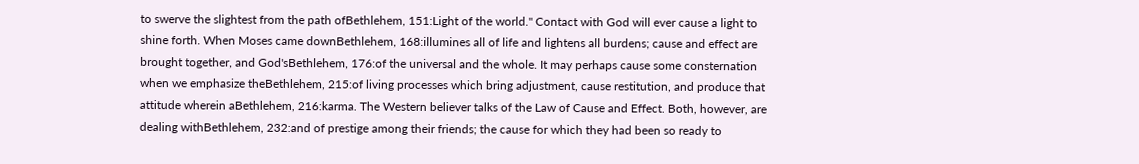to swerve the slightest from the path ofBethlehem, 151:Light of the world." Contact with God will ever cause a light to shine forth. When Moses came downBethlehem, 168:illumines all of life and lightens all burdens; cause and effect are brought together, and God'sBethlehem, 176:of the universal and the whole. It may perhaps cause some consternation when we emphasize theBethlehem, 215:of living processes which bring adjustment, cause restitution, and produce that attitude wherein aBethlehem, 216:karma. The Western believer talks of the Law of Cause and Effect. Both, however, are dealing withBethlehem, 232:and of prestige among their friends; the cause for which they had been so ready to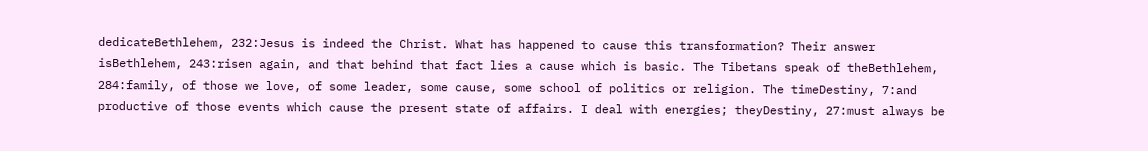dedicateBethlehem, 232:Jesus is indeed the Christ. What has happened to cause this transformation? Their answer isBethlehem, 243:risen again, and that behind that fact lies a cause which is basic. The Tibetans speak of theBethlehem, 284:family, of those we love, of some leader, some cause, some school of politics or religion. The timeDestiny, 7:and productive of those events which cause the present state of affairs. I deal with energies; theyDestiny, 27:must always be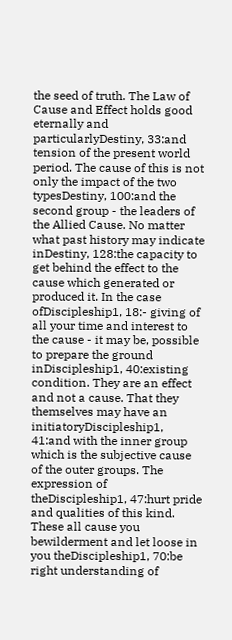the seed of truth. The Law of Cause and Effect holds good eternally and particularlyDestiny, 33:and tension of the present world period. The cause of this is not only the impact of the two typesDestiny, 100:and the second group - the leaders of the Allied Cause. No matter what past history may indicate inDestiny, 128:the capacity to get behind the effect to the cause which generated or produced it. In the case ofDiscipleship1, 18:- giving of all your time and interest to the cause - it may be, possible to prepare the ground inDiscipleship1, 40:existing condition. They are an effect and not a cause. That they themselves may have an initiatoryDiscipleship1, 41:and with the inner group which is the subjective cause of the outer groups. The expression of theDiscipleship1, 47:hurt pride and qualities of this kind. These all cause you bewilderment and let loose in you theDiscipleship1, 70:be right understanding of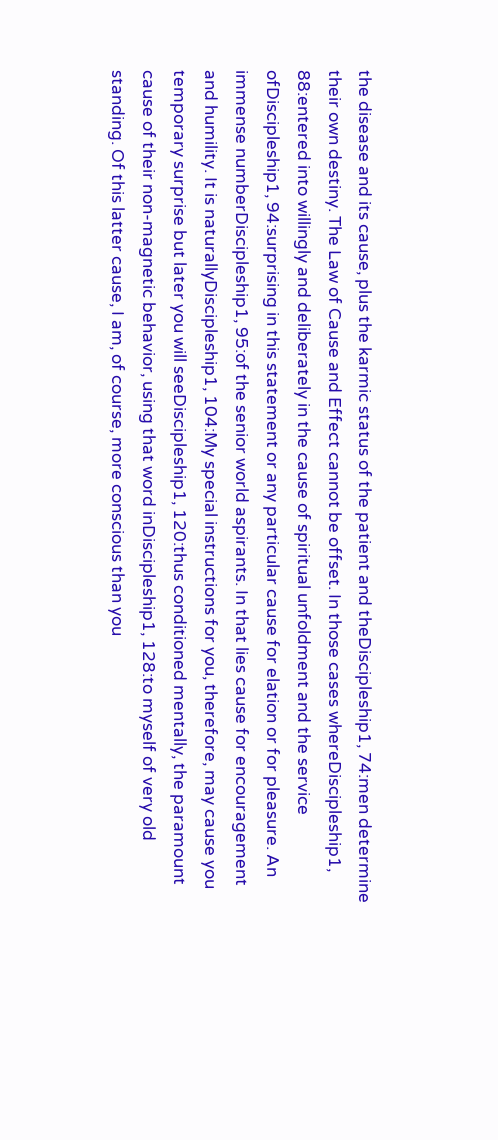the disease and its cause, plus the karmic status of the patient and theDiscipleship1, 74:men determine their own destiny. The Law of Cause and Effect cannot be offset. In those cases whereDiscipleship1, 88:entered into willingly and deliberately in the cause of spiritual unfoldment and the service ofDiscipleship1, 94:surprising in this statement or any particular cause for elation or for pleasure. An immense numberDiscipleship1, 95:of the senior world aspirants. In that lies cause for encouragement and humility. It is naturallyDiscipleship1, 104:My special instructions for you, therefore, may cause you temporary surprise but later you will seeDiscipleship1, 120:thus conditioned mentally, the paramount cause of their non-magnetic behavior, using that word inDiscipleship1, 128:to myself of very old standing. Of this latter cause, I am, of course, more conscious than you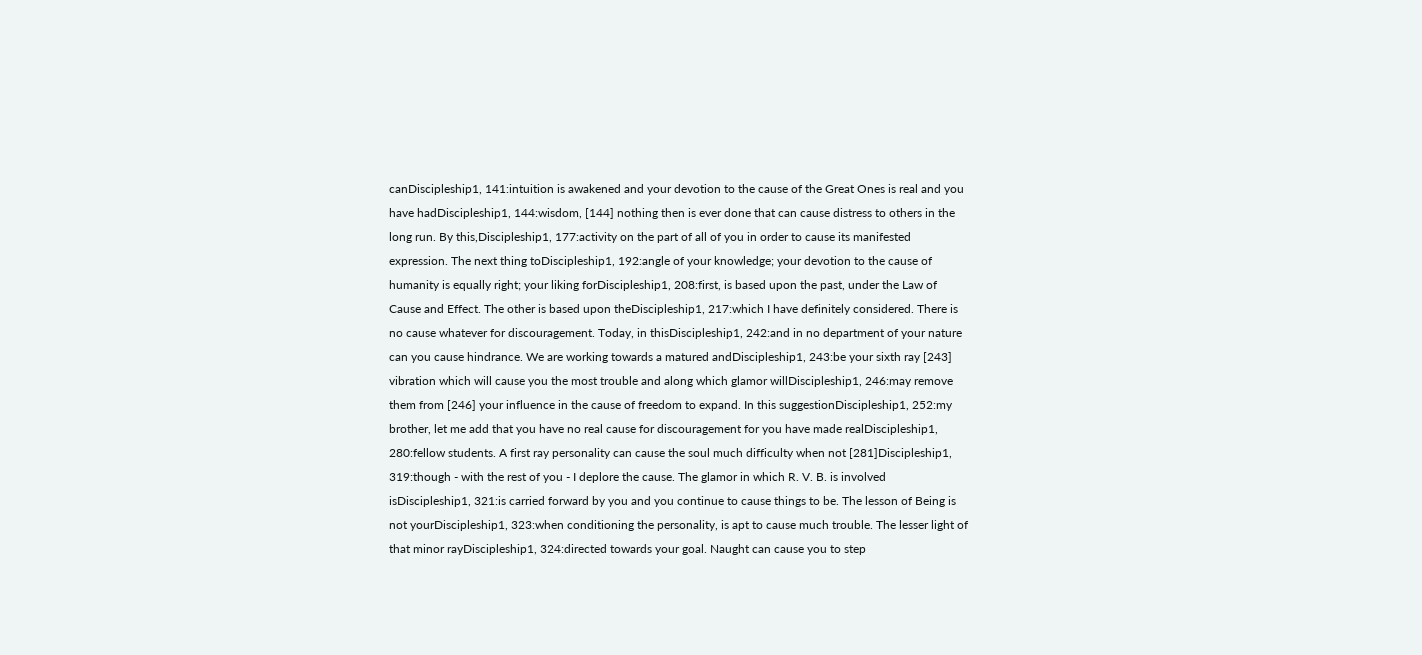canDiscipleship1, 141:intuition is awakened and your devotion to the cause of the Great Ones is real and you have hadDiscipleship1, 144:wisdom, [144] nothing then is ever done that can cause distress to others in the long run. By this,Discipleship1, 177:activity on the part of all of you in order to cause its manifested expression. The next thing toDiscipleship1, 192:angle of your knowledge; your devotion to the cause of humanity is equally right; your liking forDiscipleship1, 208:first, is based upon the past, under the Law of Cause and Effect. The other is based upon theDiscipleship1, 217:which I have definitely considered. There is no cause whatever for discouragement. Today, in thisDiscipleship1, 242:and in no department of your nature can you cause hindrance. We are working towards a matured andDiscipleship1, 243:be your sixth ray [243] vibration which will cause you the most trouble and along which glamor willDiscipleship1, 246:may remove them from [246] your influence in the cause of freedom to expand. In this suggestionDiscipleship1, 252:my brother, let me add that you have no real cause for discouragement for you have made realDiscipleship1, 280:fellow students. A first ray personality can cause the soul much difficulty when not [281]Discipleship1, 319:though - with the rest of you - I deplore the cause. The glamor in which R. V. B. is involved isDiscipleship1, 321:is carried forward by you and you continue to cause things to be. The lesson of Being is not yourDiscipleship1, 323:when conditioning the personality, is apt to cause much trouble. The lesser light of that minor rayDiscipleship1, 324:directed towards your goal. Naught can cause you to step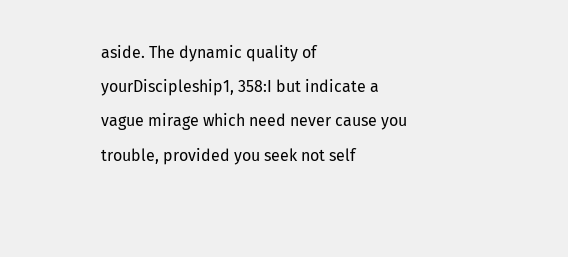aside. The dynamic quality of yourDiscipleship1, 358:I but indicate a vague mirage which need never cause you trouble, provided you seek not self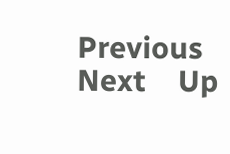Previous    Next    Up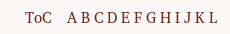ToC    A B C D E F G H I J K L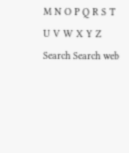M N O P Q R S T U V W X Y Z
Search Search web